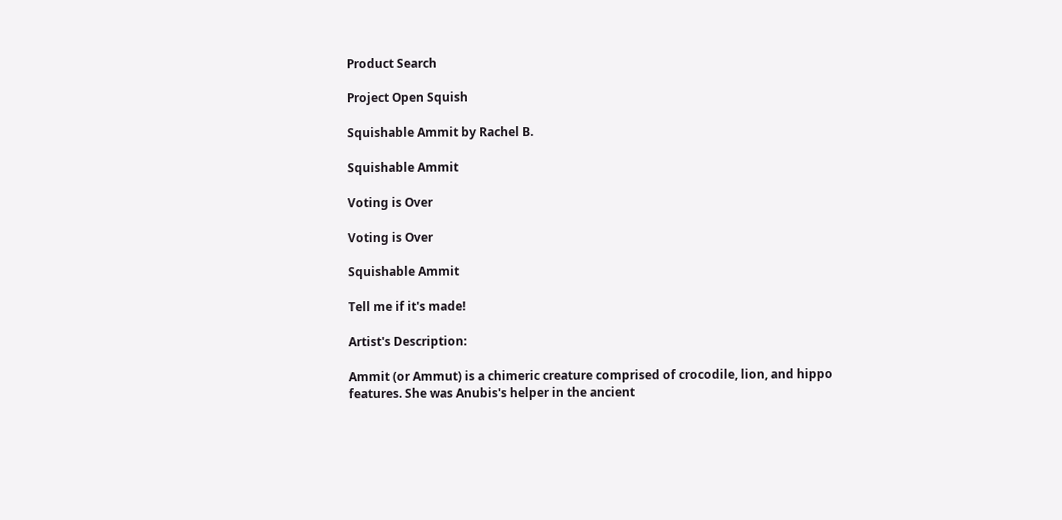Product Search

Project Open Squish

Squishable Ammit by Rachel B.

Squishable Ammit

Voting is Over

Voting is Over

Squishable Ammit

Tell me if it's made!

Artist's Description:

Ammit (or Ammut) is a chimeric creature comprised of crocodile, lion, and hippo features. She was Anubis's helper in the ancient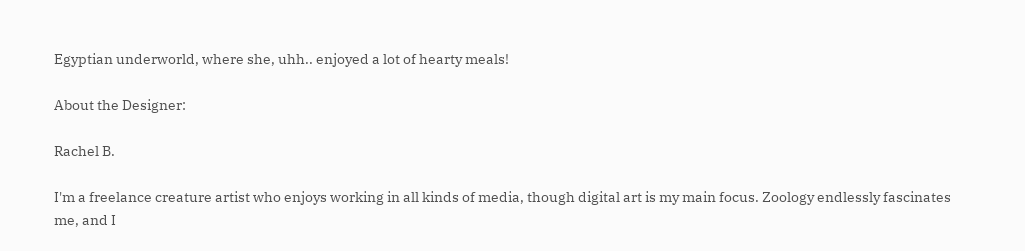Egyptian underworld, where she, uhh.. enjoyed a lot of hearty meals!

About the Designer:

Rachel B.

I'm a freelance creature artist who enjoys working in all kinds of media, though digital art is my main focus. Zoology endlessly fascinates me, and I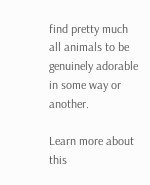find pretty much all animals to be genuinely adorable in some way or another.

Learn more about this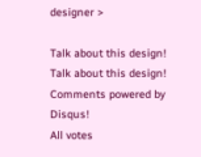designer >

Talk about this design!
Talk about this design!
Comments powered by Disqus!
All votes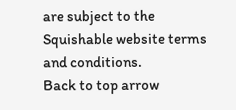are subject to the Squishable website terms and conditions.
Back to top arrow